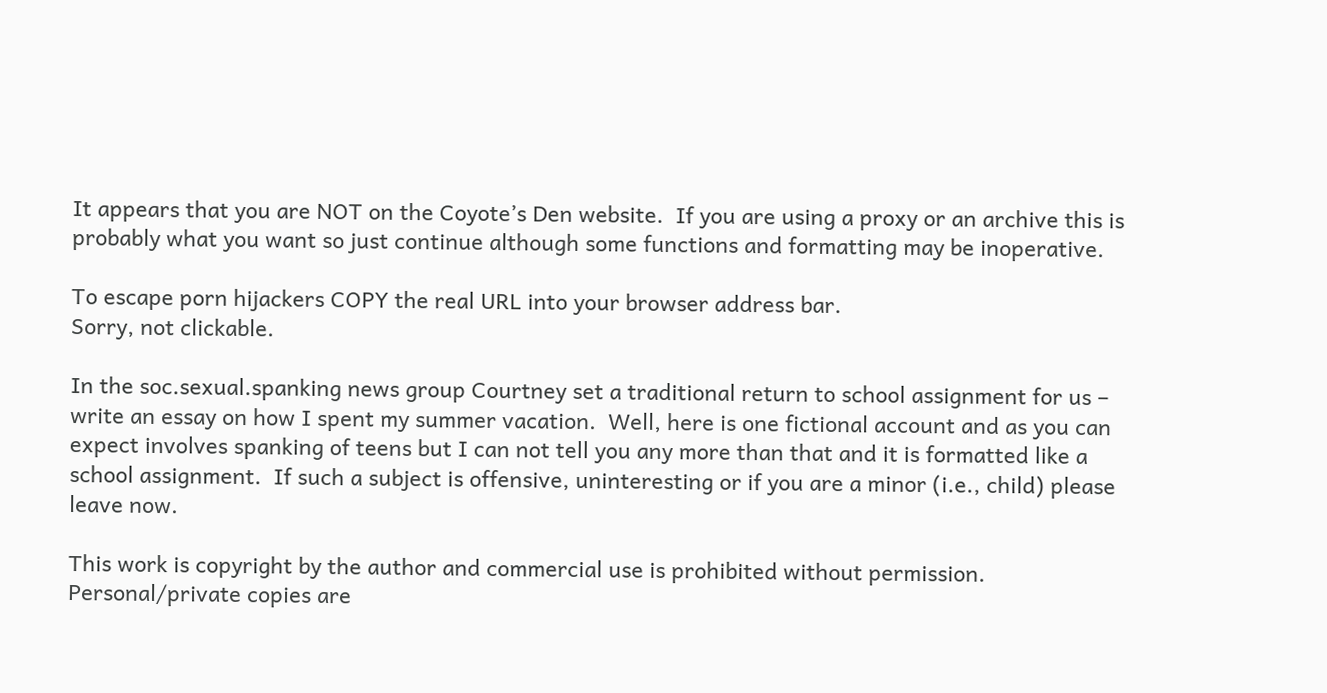It appears that you are NOT on the Coyote’s Den website.  If you are using a proxy or an archive this is probably what you want so just continue although some functions and formatting may be inoperative.

To escape porn hijackers COPY the real URL into your browser address bar.
Sorry, not clickable.

In the soc.sexual.spanking news group Courtney set a traditional return to school assignment for us – write an essay on how I spent my summer vacation.  Well, here is one fictional account and as you can expect involves spanking of teens but I can not tell you any more than that and it is formatted like a school assignment.  If such a subject is offensive, uninteresting or if you are a minor (i.e., child) please leave now.

This work is copyright by the author and commercial use is prohibited without permission.  Personal/private copies are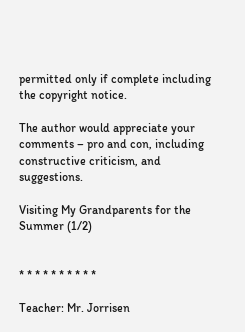permitted only if complete including the copyright notice.

The author would appreciate your comments – pro and con, including constructive criticism, and suggestions.

Visiting My Grandparents for the Summer (1/2)


* * * * * * * * * *

Teacher: Mr. Jorrisen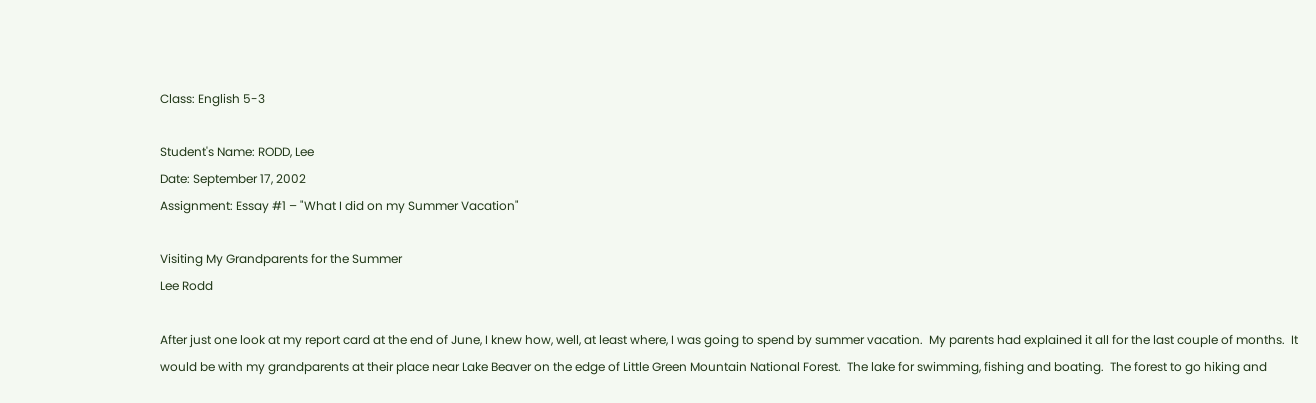Class: English 5-3

Student's Name: RODD, Lee
Date: September 17, 2002
Assignment: Essay #1 – "What I did on my Summer Vacation"

Visiting My Grandparents for the Summer
Lee Rodd

After just one look at my report card at the end of June, I knew how, well, at least where, I was going to spend by summer vacation.  My parents had explained it all for the last couple of months.  It would be with my grandparents at their place near Lake Beaver on the edge of Little Green Mountain National Forest.  The lake for swimming, fishing and boating.  The forest to go hiking and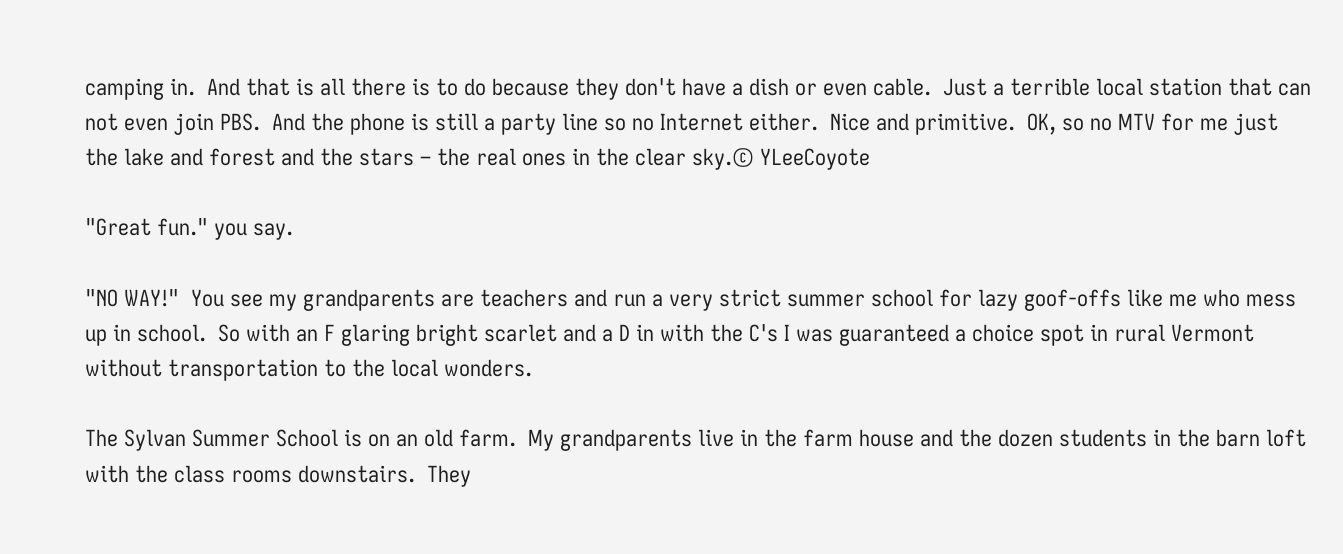camping in.  And that is all there is to do because they don't have a dish or even cable.  Just a terrible local station that can not even join PBS.  And the phone is still a party line so no Internet either.  Nice and primitive.  OK, so no MTV for me just the lake and forest and the stars – the real ones in the clear sky.© YLeeCoyote

"Great fun." you say.

"NO WAY!"  You see my grandparents are teachers and run a very strict summer school for lazy goof-offs like me who mess up in school.  So with an F glaring bright scarlet and a D in with the C's I was guaranteed a choice spot in rural Vermont without transportation to the local wonders.

The Sylvan Summer School is on an old farm.  My grandparents live in the farm house and the dozen students in the barn loft with the class rooms downstairs.  They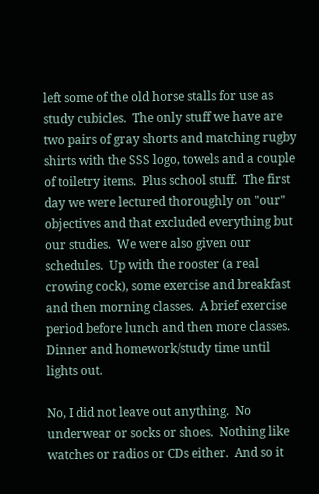left some of the old horse stalls for use as study cubicles.  The only stuff we have are two pairs of gray shorts and matching rugby shirts with the SSS logo, towels and a couple of toiletry items.  Plus school stuff.  The first day we were lectured thoroughly on "our" objectives and that excluded everything but our studies.  We were also given our schedules.  Up with the rooster (a real crowing cock), some exercise and breakfast and then morning classes.  A brief exercise period before lunch and then more classes.  Dinner and homework/study time until lights out.

No, I did not leave out anything.  No underwear or socks or shoes.  Nothing like watches or radios or CDs either.  And so it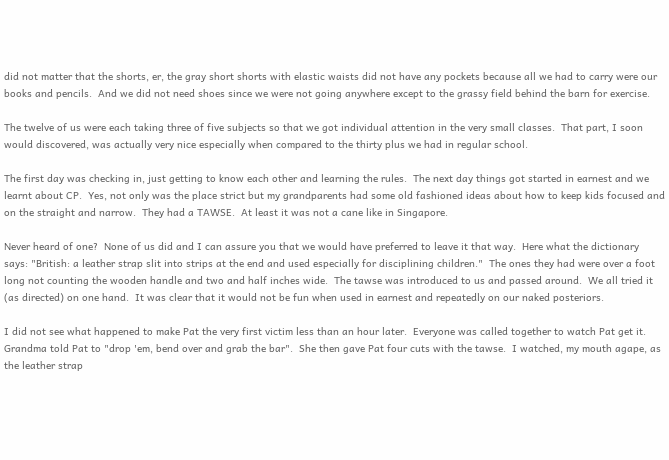did not matter that the shorts, er, the gray short shorts with elastic waists did not have any pockets because all we had to carry were our books and pencils.  And we did not need shoes since we were not going anywhere except to the grassy field behind the barn for exercise.

The twelve of us were each taking three of five subjects so that we got individual attention in the very small classes.  That part, I soon would discovered, was actually very nice especially when compared to the thirty plus we had in regular school.

The first day was checking in, just getting to know each other and learning the rules.  The next day things got started in earnest and we learnt about CP.  Yes, not only was the place strict but my grandparents had some old fashioned ideas about how to keep kids focused and on the straight and narrow.  They had a TAWSE.  At least it was not a cane like in Singapore.

Never heard of one?  None of us did and I can assure you that we would have preferred to leave it that way.  Here what the dictionary says: "British: a leather strap slit into strips at the end and used especially for disciplining children."  The ones they had were over a foot long not counting the wooden handle and two and half inches wide.  The tawse was introduced to us and passed around.  We all tried it (as directed) on one hand.  It was clear that it would not be fun when used in earnest and repeatedly on our naked posteriors.

I did not see what happened to make Pat the very first victim less than an hour later.  Everyone was called together to watch Pat get it.  Grandma told Pat to "drop 'em, bend over and grab the bar".  She then gave Pat four cuts with the tawse.  I watched, my mouth agape, as the leather strap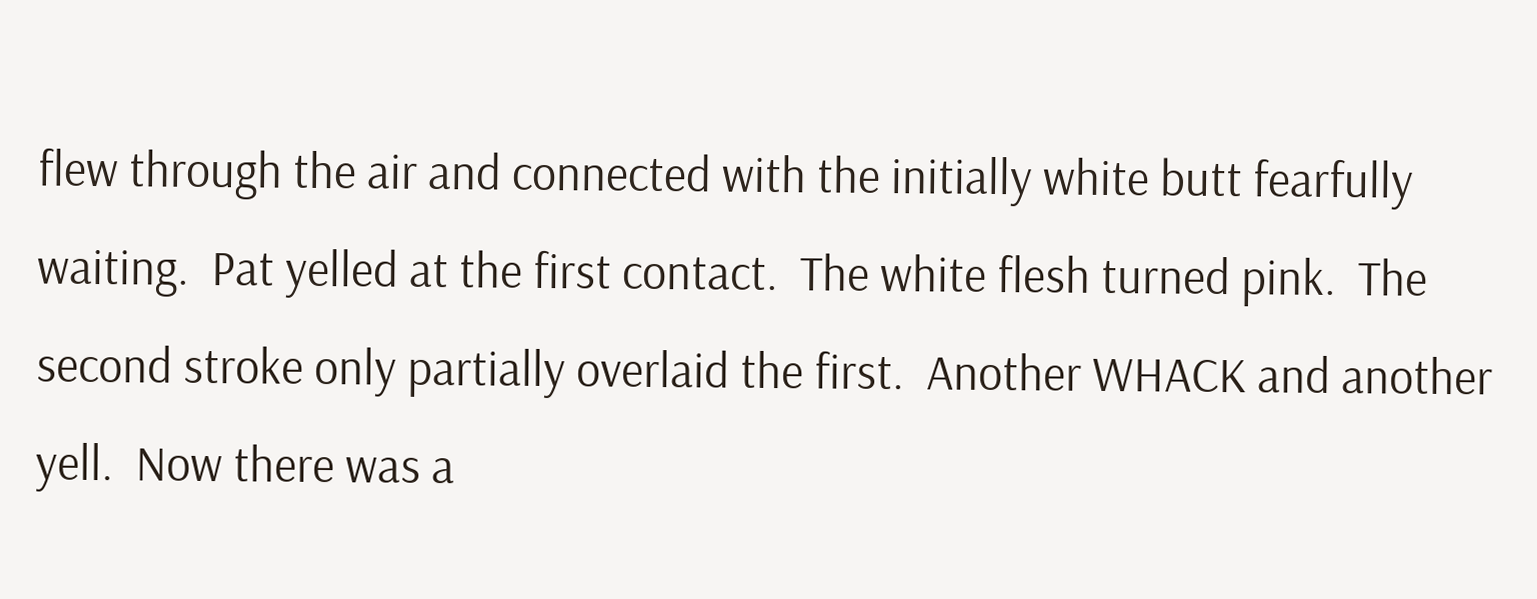flew through the air and connected with the initially white butt fearfully waiting.  Pat yelled at the first contact.  The white flesh turned pink.  The second stroke only partially overlaid the first.  Another WHACK and another yell.  Now there was a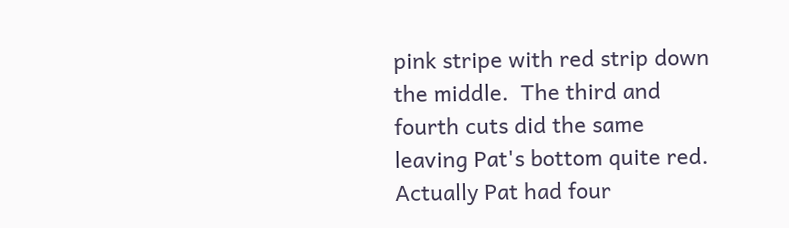pink stripe with red strip down the middle.  The third and fourth cuts did the same leaving Pat's bottom quite red.  Actually Pat had four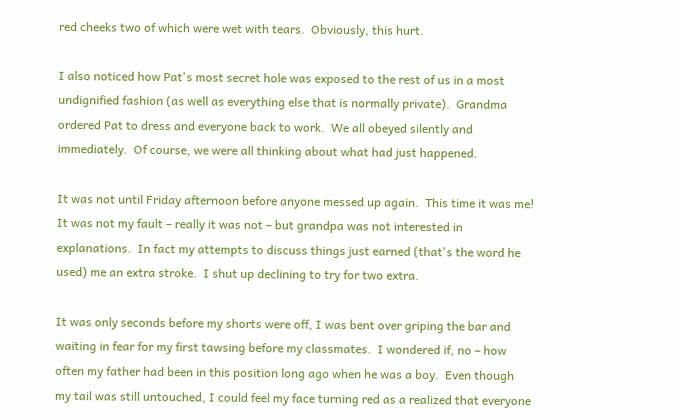red cheeks two of which were wet with tears.  Obviously, this hurt.

I also noticed how Pat's most secret hole was exposed to the rest of us in a most undignified fashion (as well as everything else that is normally private).  Grandma ordered Pat to dress and everyone back to work.  We all obeyed silently and immediately.  Of course, we were all thinking about what had just happened.

It was not until Friday afternoon before anyone messed up again.  This time it was me!  It was not my fault – really it was not – but grandpa was not interested in explanations.  In fact my attempts to discuss things just earned (that's the word he used) me an extra stroke.  I shut up declining to try for two extra.

It was only seconds before my shorts were off, I was bent over griping the bar and waiting in fear for my first tawsing before my classmates.  I wondered if, no – how often my father had been in this position long ago when he was a boy.  Even though my tail was still untouched, I could feel my face turning red as a realized that everyone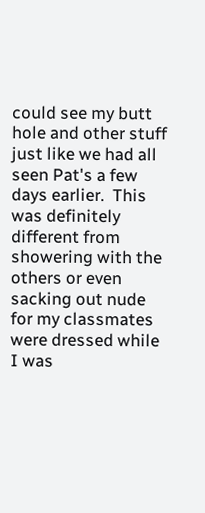could see my butt hole and other stuff just like we had all seen Pat's a few days earlier.  This was definitely different from showering with the others or even sacking out nude for my classmates were dressed while I was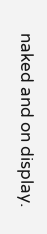naked and on display.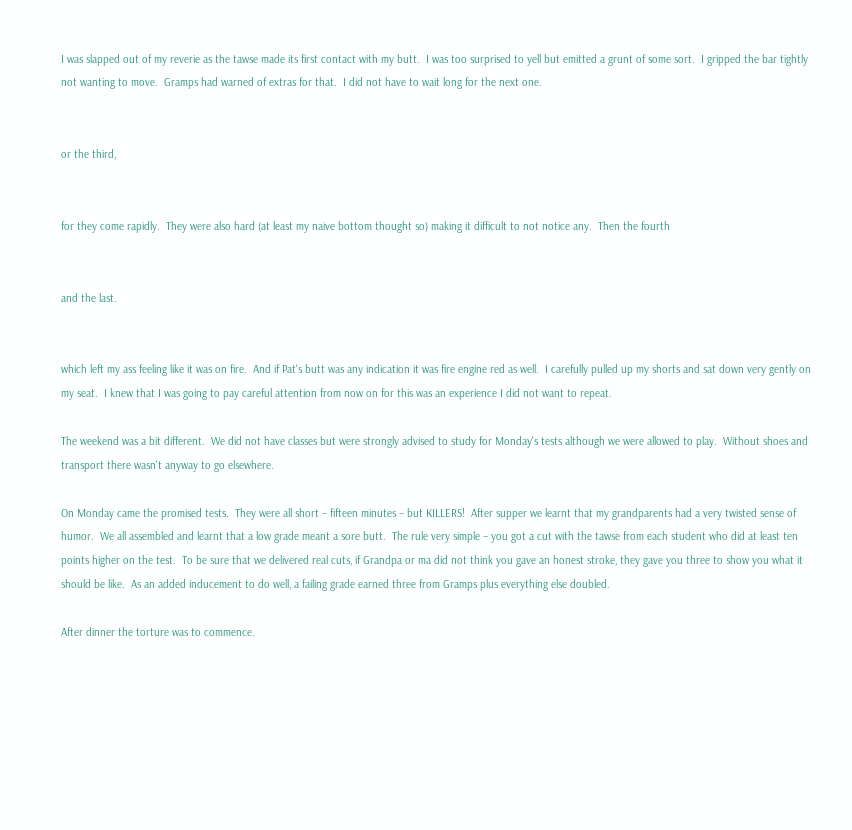I was slapped out of my reverie as the tawse made its first contact with my butt.  I was too surprised to yell but emitted a grunt of some sort.  I gripped the bar tightly not wanting to move.  Gramps had warned of extras for that.  I did not have to wait long for the next one.


or the third,


for they come rapidly.  They were also hard (at least my naive bottom thought so) making it difficult to not notice any.  Then the fourth


and the last.


which left my ass feeling like it was on fire.  And if Pat's butt was any indication it was fire engine red as well.  I carefully pulled up my shorts and sat down very gently on my seat.  I knew that I was going to pay careful attention from now on for this was an experience I did not want to repeat.

The weekend was a bit different.  We did not have classes but were strongly advised to study for Monday's tests although we were allowed to play.  Without shoes and transport there wasn't anyway to go elsewhere.

On Monday came the promised tests.  They were all short – fifteen minutes – but KILLERS!  After supper we learnt that my grandparents had a very twisted sense of humor.  We all assembled and learnt that a low grade meant a sore butt.  The rule very simple – you got a cut with the tawse from each student who did at least ten points higher on the test.  To be sure that we delivered real cuts, if Grandpa or ma did not think you gave an honest stroke, they gave you three to show you what it should be like.  As an added inducement to do well, a failing grade earned three from Gramps plus everything else doubled.

After dinner the torture was to commence.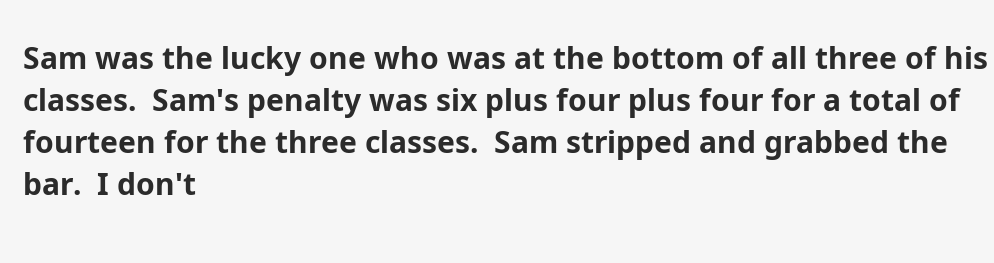Sam was the lucky one who was at the bottom of all three of his classes.  Sam's penalty was six plus four plus four for a total of fourteen for the three classes.  Sam stripped and grabbed the bar.  I don't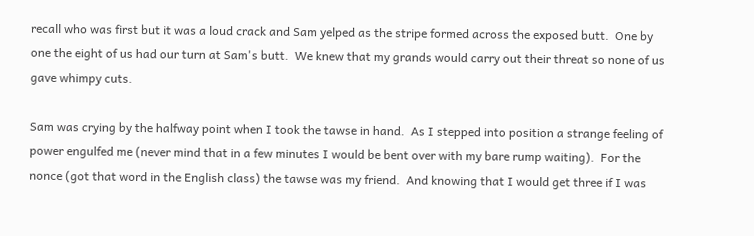recall who was first but it was a loud crack and Sam yelped as the stripe formed across the exposed butt.  One by one the eight of us had our turn at Sam's butt.  We knew that my grands would carry out their threat so none of us gave whimpy cuts.

Sam was crying by the halfway point when I took the tawse in hand.  As I stepped into position a strange feeling of power engulfed me (never mind that in a few minutes I would be bent over with my bare rump waiting).  For the nonce (got that word in the English class) the tawse was my friend.  And knowing that I would get three if I was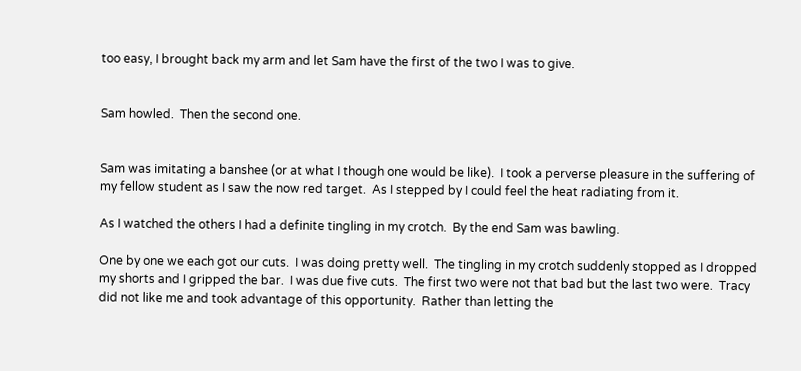too easy, I brought back my arm and let Sam have the first of the two I was to give.


Sam howled.  Then the second one.


Sam was imitating a banshee (or at what I though one would be like).  I took a perverse pleasure in the suffering of my fellow student as I saw the now red target.  As I stepped by I could feel the heat radiating from it.

As I watched the others I had a definite tingling in my crotch.  By the end Sam was bawling.

One by one we each got our cuts.  I was doing pretty well.  The tingling in my crotch suddenly stopped as I dropped my shorts and I gripped the bar.  I was due five cuts.  The first two were not that bad but the last two were.  Tracy did not like me and took advantage of this opportunity.  Rather than letting the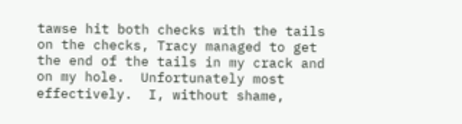tawse hit both checks with the tails on the checks, Tracy managed to get the end of the tails in my crack and on my hole.  Unfortunately most effectively.  I, without shame,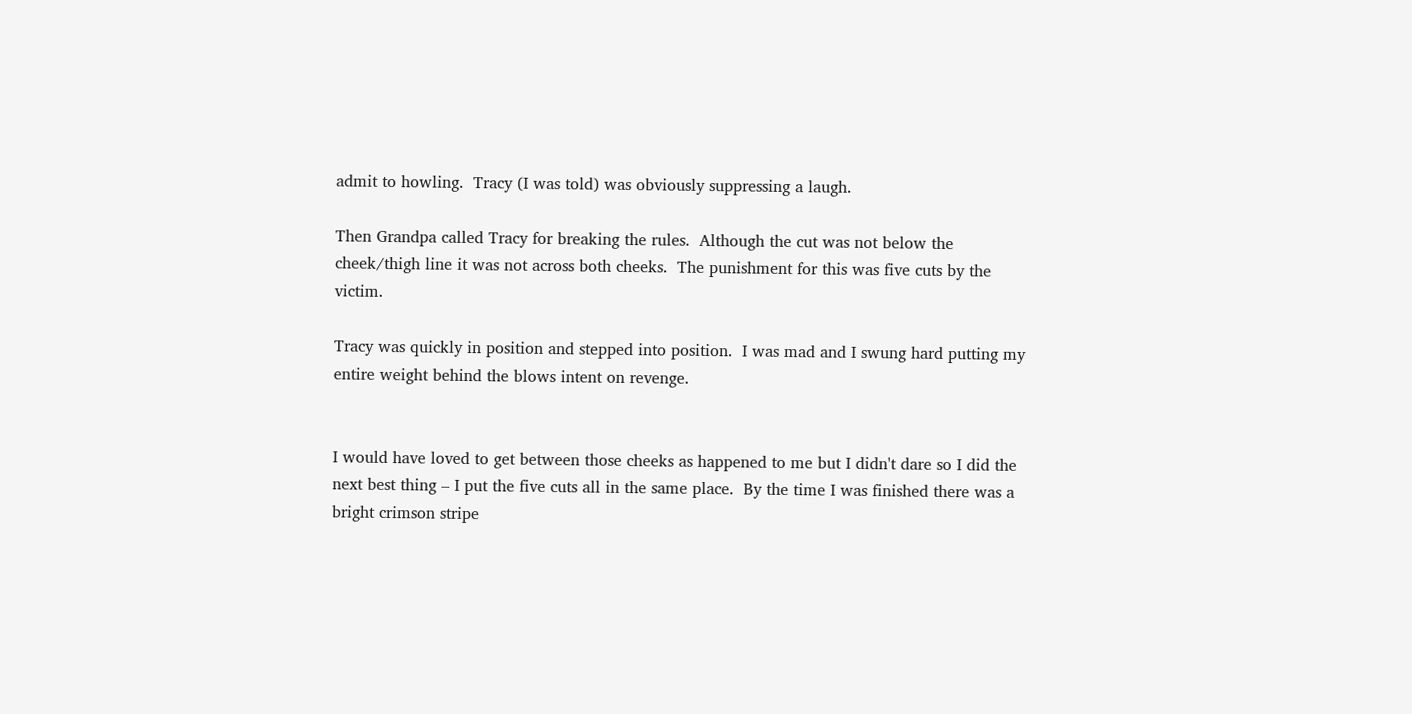admit to howling.  Tracy (I was told) was obviously suppressing a laugh.

Then Grandpa called Tracy for breaking the rules.  Although the cut was not below the cheek/thigh line it was not across both cheeks.  The punishment for this was five cuts by the victim.

Tracy was quickly in position and stepped into position.  I was mad and I swung hard putting my entire weight behind the blows intent on revenge.


I would have loved to get between those cheeks as happened to me but I didn't dare so I did the next best thing – I put the five cuts all in the same place.  By the time I was finished there was a bright crimson stripe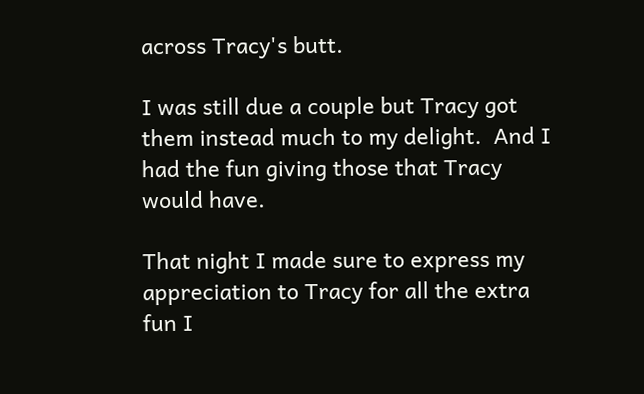across Tracy's butt.

I was still due a couple but Tracy got them instead much to my delight.  And I had the fun giving those that Tracy would have.

That night I made sure to express my appreciation to Tracy for all the extra fun I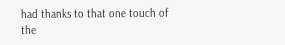had thanks to that one touch of the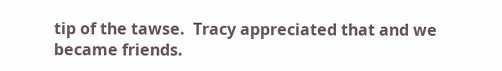tip of the tawse.  Tracy appreciated that and we became friends.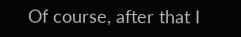Of course, after that I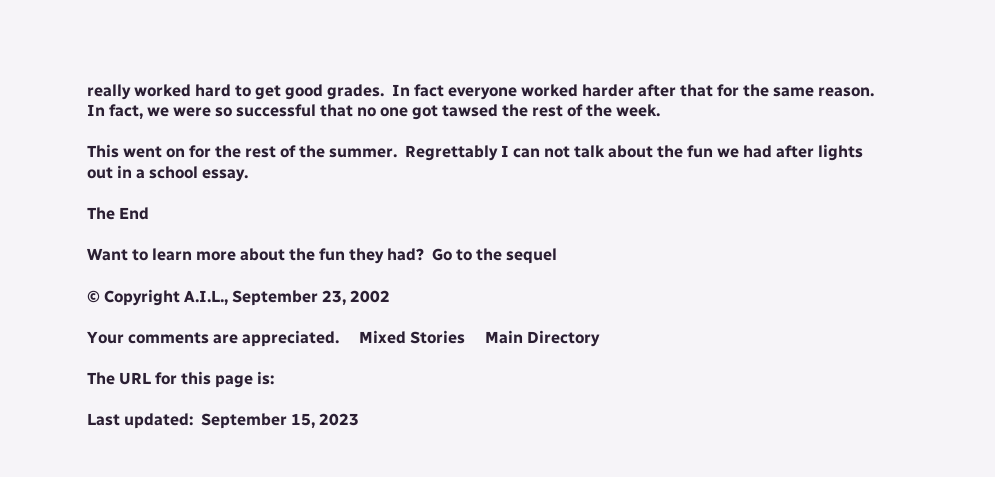really worked hard to get good grades.  In fact everyone worked harder after that for the same reason.  In fact, we were so successful that no one got tawsed the rest of the week.

This went on for the rest of the summer.  Regrettably I can not talk about the fun we had after lights out in a school essay.

The End

Want to learn more about the fun they had?  Go to the sequel

© Copyright A.I.L., September 23, 2002

Your comments are appreciated.     Mixed Stories     Main Directory

The URL for this page is:

Last updated:  September 15, 2023